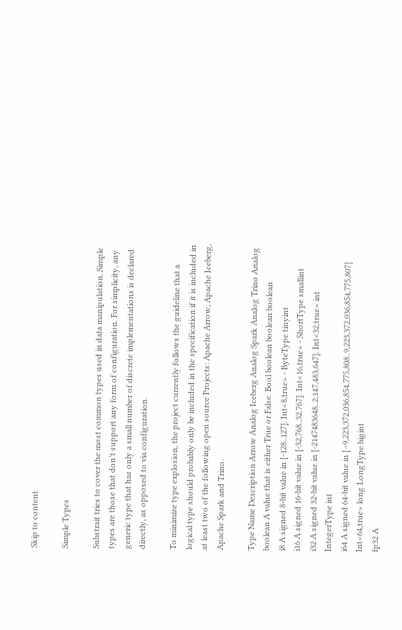Skip to content

Simple Types

Substrait tries to cover the most common types used in data manipulation. Simple types are those that don’t support any form of configuration. For simplicity, any generic type that has only a small number of discrete implementations is declared directly, as opposed to via configuration.

To minimize type explosion, the project currently follows the guideline that a logical type should probably only be included in the specification if it is included in at least two of the following open source Projects: Apache Arrow, Apache Iceberg, Apache Spark and Trino.

Type Name Description Arrow Analog Iceberg Analog Spark Analog Trino Analog
boolean A value that is either True or False. Bool boolean boolean boolean
i8 A signed 8-bit value in [-128..127]. Int<8,true> - ByteType tinyint
i16 A signed 16-bit value in [-32,768..32,767]. Int<16,true> - ShortType smallint
i32 A signed 32-bit value in [-2147483648..2,147,483,647]. Int<32,true> int IntegerType int
i64 A signed 64-bit value in [−9,223,372,036,854,775,808..9,223,372,036,854,775,807] Int<64,true> long LongType bigint
fp32 A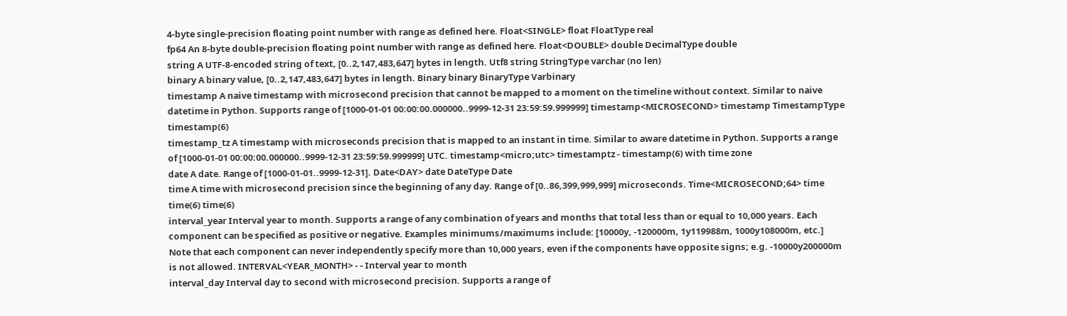4-byte single-precision floating point number with range as defined here. Float<SINGLE> float FloatType real
fp64 An 8-byte double-precision floating point number with range as defined here. Float<DOUBLE> double DecimalType double
string A UTF-8-encoded string of text, [0..2,147,483,647] bytes in length. Utf8 string StringType varchar (no len)
binary A binary value, [0..2,147,483,647] bytes in length. Binary binary BinaryType Varbinary
timestamp A naive timestamp with microsecond precision that cannot be mapped to a moment on the timeline without context. Similar to naive datetime in Python. Supports range of [1000-01-01 00:00:00.000000..9999-12-31 23:59:59.999999] timestamp<MICROSECOND> timestamp TimestampType timestamp(6)
timestamp_tz A timestamp with microseconds precision that is mapped to an instant in time. Similar to aware datetime in Python. Supports a range of [1000-01-01 00:00:00.000000..9999-12-31 23:59:59.999999] UTC. timestamp<micro;utc> timestamptz - timestamp(6) with time zone
date A date. Range of [1000-01-01..9999-12-31]. Date<DAY> date DateType Date
time A time with microsecond precision since the beginning of any day. Range of [0..86,399,999,999] microseconds. Time<MICROSECOND;64> time time(6) time(6)
interval_year Interval year to month. Supports a range of any combination of years and months that total less than or equal to 10,000 years. Each component can be specified as positive or negative. Examples minimums/maximums include: [10000y, -120000m, 1y119988m, 1000y108000m, etc.] Note that each component can never independently specify more than 10,000 years, even if the components have opposite signs; e.g. -10000y200000m is not allowed. INTERVAL<YEAR_MONTH> - - Interval year to month
interval_day Interval day to second with microsecond precision. Supports a range of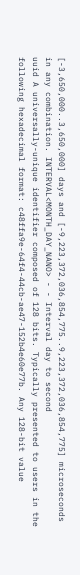[-3,650,000..3,650,000] days and [-9,223,372,036,854,775..9,223,372,036,854,775] microseconds in any combination. INTERVAL<MONTH_DAY_NANO> - - Interval day to second
uuid A universally-unique identifier composed of 128 bits. Typically presented to users in the following hexadecimal format: c48ffa9e-64f4-44cb-ae47-152b4e60e77b. Any 128-bit value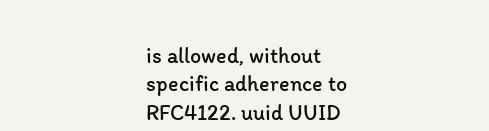is allowed, without specific adherence to RFC4122. uuid UUID